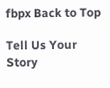fbpx Back to Top

Tell Us Your Story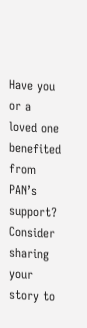Have you or a loved one benefited from PAN’s support? Consider sharing your story to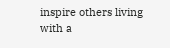inspire others living with a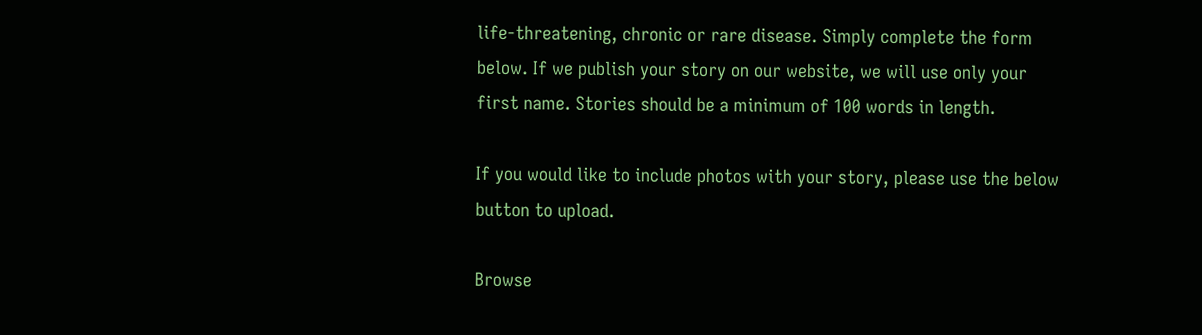life-threatening, chronic or rare disease. Simply complete the form below. If we publish your story on our website, we will use only your first name. Stories should be a minimum of 100 words in length.

If you would like to include photos with your story, please use the below button to upload.

Browse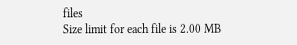files
Size limit for each file is 2.00 MB